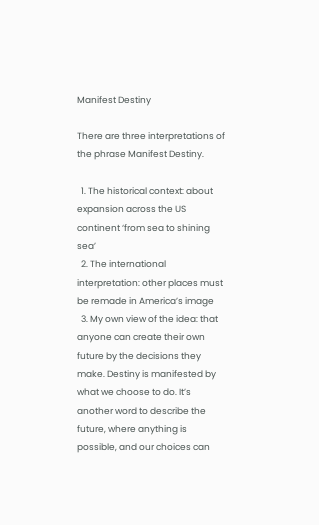Manifest Destiny

There are three interpretations of the phrase Manifest Destiny.

  1. The historical context: about expansion across the US continent ‘from sea to shining sea’
  2. The international interpretation: other places must be remade in America’s image
  3. My own view of the idea: that anyone can create their own future by the decisions they make. Destiny is manifested by what we choose to do. It’s another word to describe the future, where anything is possible, and our choices can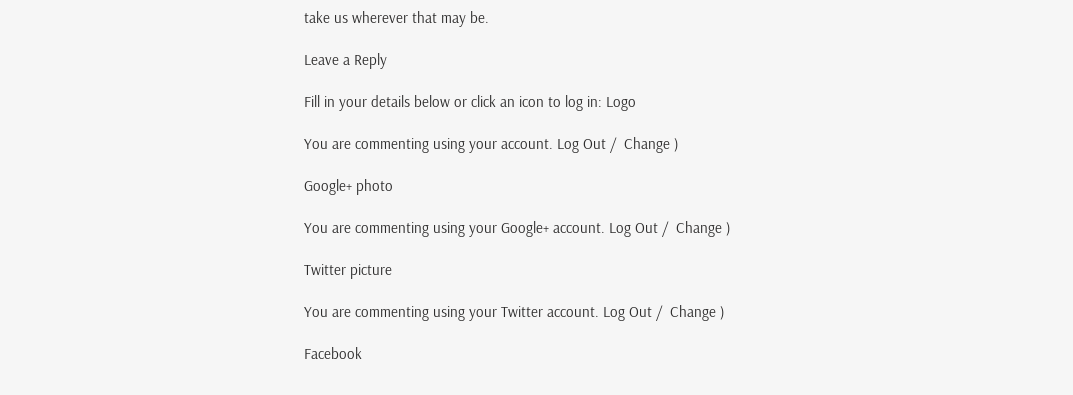take us wherever that may be.

Leave a Reply

Fill in your details below or click an icon to log in: Logo

You are commenting using your account. Log Out /  Change )

Google+ photo

You are commenting using your Google+ account. Log Out /  Change )

Twitter picture

You are commenting using your Twitter account. Log Out /  Change )

Facebook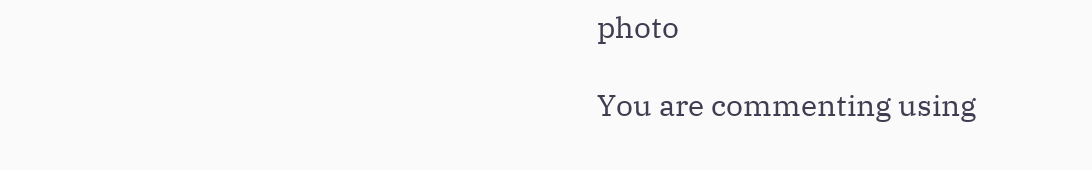photo

You are commenting using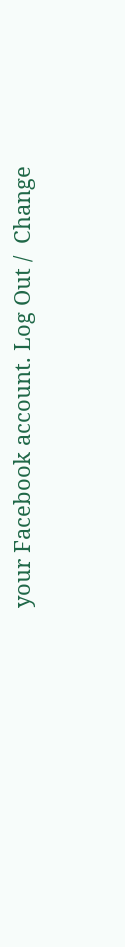your Facebook account. Log Out /  Change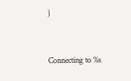)


Connecting to %s